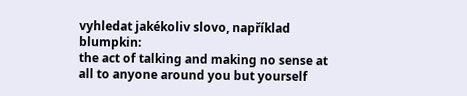vyhledat jakékoliv slovo, například blumpkin:
the act of talking and making no sense at all to anyone around you but yourself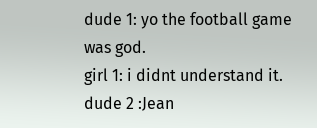dude 1: yo the football game was god.
girl 1: i didnt understand it.
dude 2 :Jean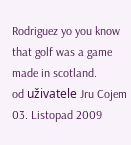Rodriguez yo you know that golf was a game made in scotland.
od uživatele Jru Cojem 03. Listopad 2009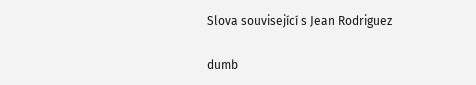Slova související s Jean Rodriguez

dumb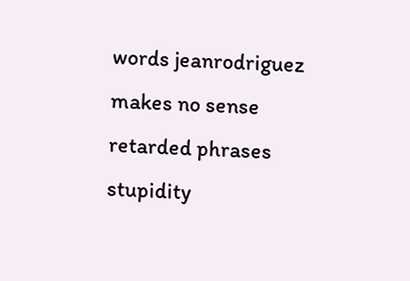words jeanrodriguez makes no sense retarded phrases stupidity